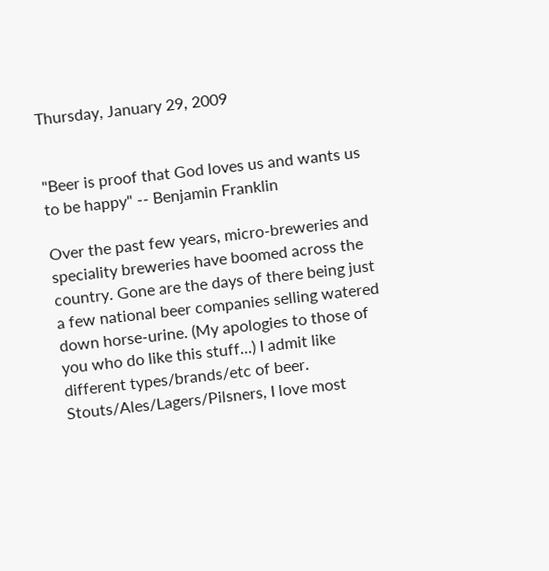Thursday, January 29, 2009


"Beer is proof that God loves us and wants us to be happy" -- Benjamin Franklin

Over the past few years, micro-breweries and speciality breweries have boomed across the country. Gone are the days of there being just a few national beer companies selling watered down horse-urine. (My apologies to those of you who do like this stuff...) I admit like different types/brands/etc of beer. Stouts/Ales/Lagers/Pilsners, I love most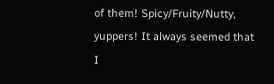of them! Spicy/Fruity/Nutty, yuppers! It always seemed that I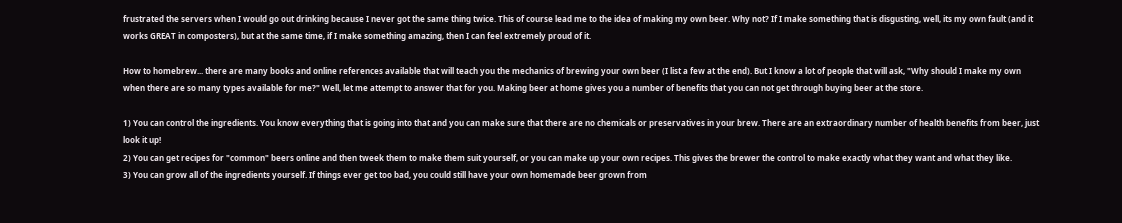frustrated the servers when I would go out drinking because I never got the same thing twice. This of course lead me to the idea of making my own beer. Why not? If I make something that is disgusting, well, its my own fault (and it works GREAT in composters), but at the same time, if I make something amazing, then I can feel extremely proud of it.

How to homebrew... there are many books and online references available that will teach you the mechanics of brewing your own beer (I list a few at the end). But I know a lot of people that will ask, "Why should I make my own when there are so many types available for me?" Well, let me attempt to answer that for you. Making beer at home gives you a number of benefits that you can not get through buying beer at the store.

1) You can control the ingredients. You know everything that is going into that and you can make sure that there are no chemicals or preservatives in your brew. There are an extraordinary number of health benefits from beer, just look it up!
2) You can get recipes for "common" beers online and then tweek them to make them suit yourself, or you can make up your own recipes. This gives the brewer the control to make exactly what they want and what they like.
3) You can grow all of the ingredients yourself. If things ever get too bad, you could still have your own homemade beer grown from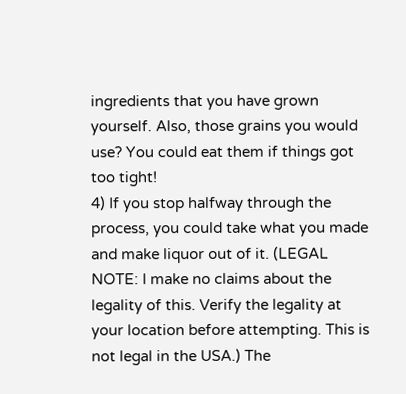ingredients that you have grown yourself. Also, those grains you would use? You could eat them if things got too tight!
4) If you stop halfway through the process, you could take what you made and make liquor out of it. (LEGAL NOTE: I make no claims about the legality of this. Verify the legality at your location before attempting. This is not legal in the USA.) The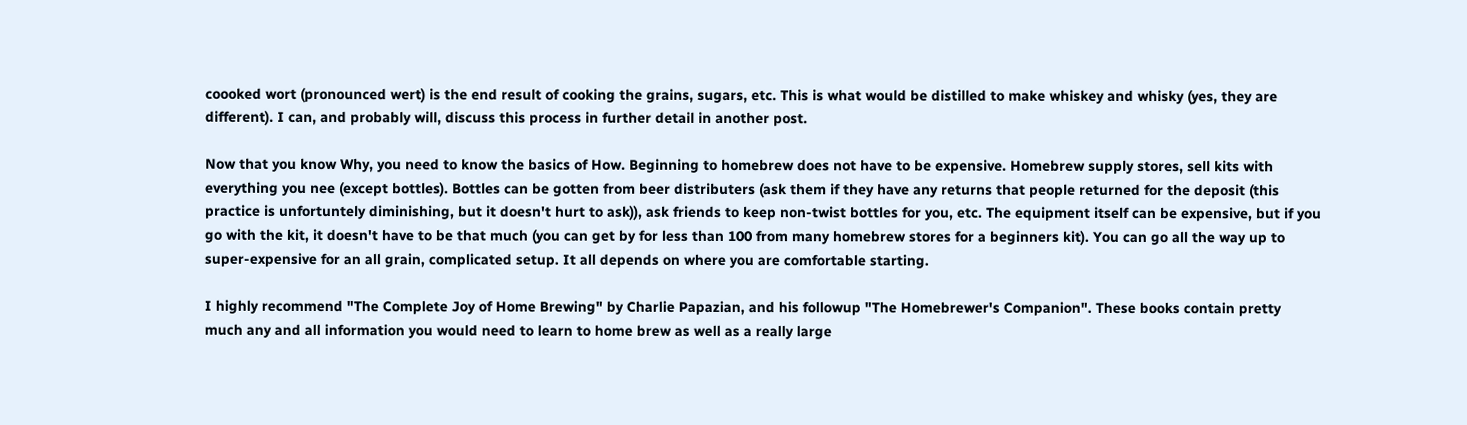coooked wort (pronounced wert) is the end result of cooking the grains, sugars, etc. This is what would be distilled to make whiskey and whisky (yes, they are different). I can, and probably will, discuss this process in further detail in another post.

Now that you know Why, you need to know the basics of How. Beginning to homebrew does not have to be expensive. Homebrew supply stores, sell kits with everything you nee (except bottles). Bottles can be gotten from beer distributers (ask them if they have any returns that people returned for the deposit (this practice is unfortuntely diminishing, but it doesn't hurt to ask)), ask friends to keep non-twist bottles for you, etc. The equipment itself can be expensive, but if you go with the kit, it doesn't have to be that much (you can get by for less than 100 from many homebrew stores for a beginners kit). You can go all the way up to super-expensive for an all grain, complicated setup. It all depends on where you are comfortable starting.

I highly recommend "The Complete Joy of Home Brewing" by Charlie Papazian, and his followup "The Homebrewer's Companion". These books contain pretty much any and all information you would need to learn to home brew as well as a really large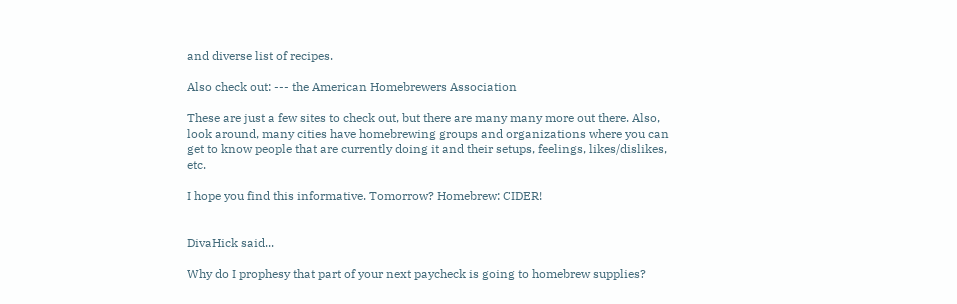and diverse list of recipes.

Also check out: --- the American Homebrewers Association

These are just a few sites to check out, but there are many many more out there. Also, look around, many cities have homebrewing groups and organizations where you can get to know people that are currently doing it and their setups, feelings, likes/dislikes, etc.

I hope you find this informative. Tomorrow? Homebrew: CIDER!


DivaHick said...

Why do I prophesy that part of your next paycheck is going to homebrew supplies?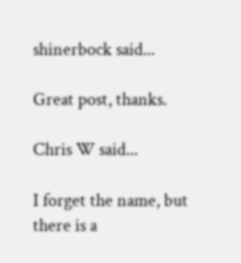shinerbock said...

Great post, thanks.

Chris W said...

I forget the name, but there is a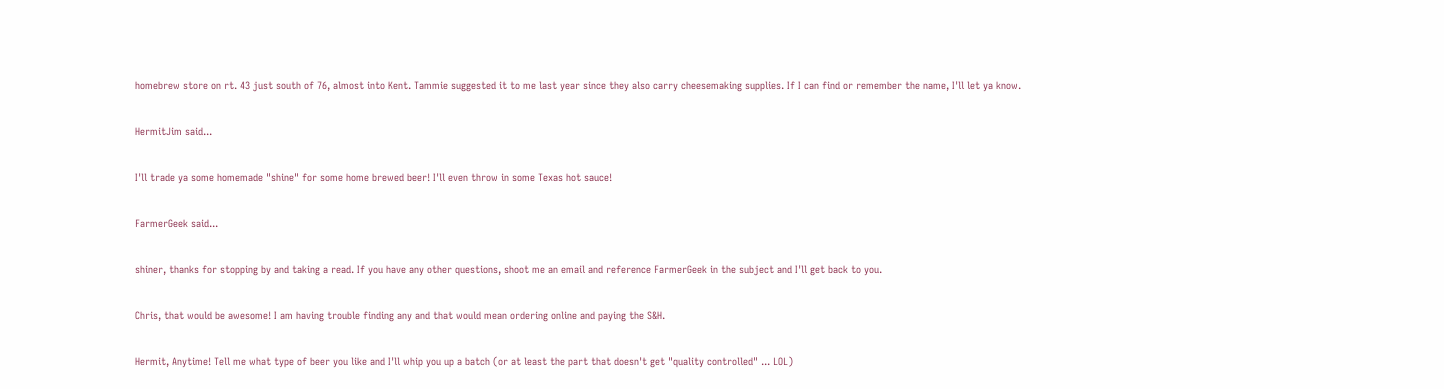homebrew store on rt. 43 just south of 76, almost into Kent. Tammie suggested it to me last year since they also carry cheesemaking supplies. If I can find or remember the name, I'll let ya know.

HermitJim said...

I'll trade ya some homemade "shine" for some home brewed beer! I'll even throw in some Texas hot sauce!

FarmerGeek said...

shiner, thanks for stopping by and taking a read. If you have any other questions, shoot me an email and reference FarmerGeek in the subject and I'll get back to you.

Chris, that would be awesome! I am having trouble finding any and that would mean ordering online and paying the S&H.

Hermit, Anytime! Tell me what type of beer you like and I'll whip you up a batch (or at least the part that doesn't get "quality controlled" ... LOL)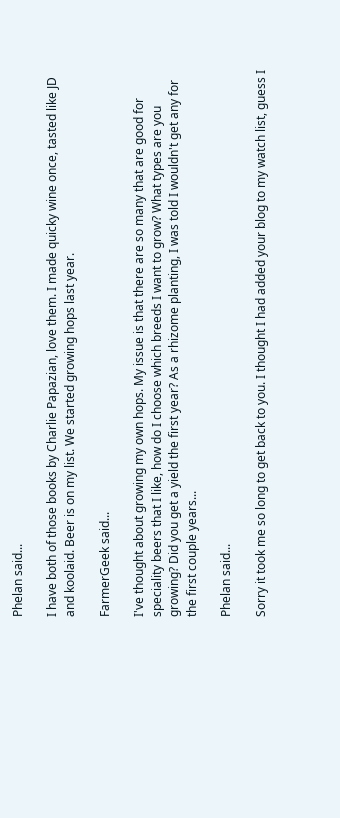Phelan said...

I have both of those books by Charlie Papazian, love them. I made quicky wine once, tasted like JD and koolaid. Beer is on my list. We started growing hops last year.

FarmerGeek said...

I've thought about growing my own hops. My issue is that there are so many that are good for speciality beers that I like, how do I choose which breeds I want to grow? What types are you growing? Did you get a yield the first year? As a rhizome planting, I was told I wouldn't get any for the first couple years...

Phelan said...

Sorry it took me so long to get back to you. I thought I had added your blog to my watch list, guess I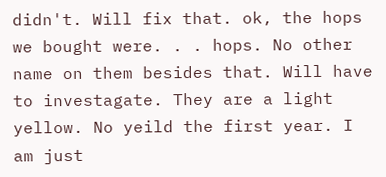didn't. Will fix that. ok, the hops we bought were. . . hops. No other name on them besides that. Will have to investagate. They are a light yellow. No yeild the first year. I am just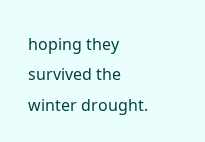hoping they survived the winter drought.